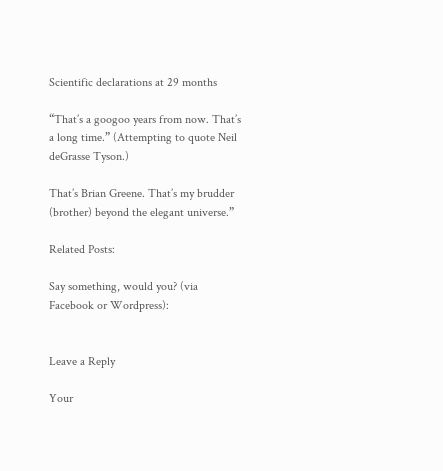Scientific declarations at 29 months

“That’s a googoo years from now. That’s a long time.” (Attempting to quote Neil deGrasse Tyson.)

That’s Brian Greene. That’s my brudder (brother) beyond the elegant universe.”

Related Posts:

Say something, would you? (via Facebook or Wordpress):


Leave a Reply

Your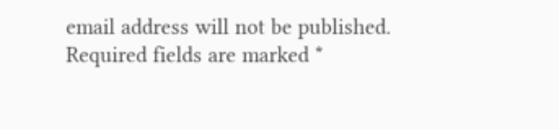email address will not be published. Required fields are marked *